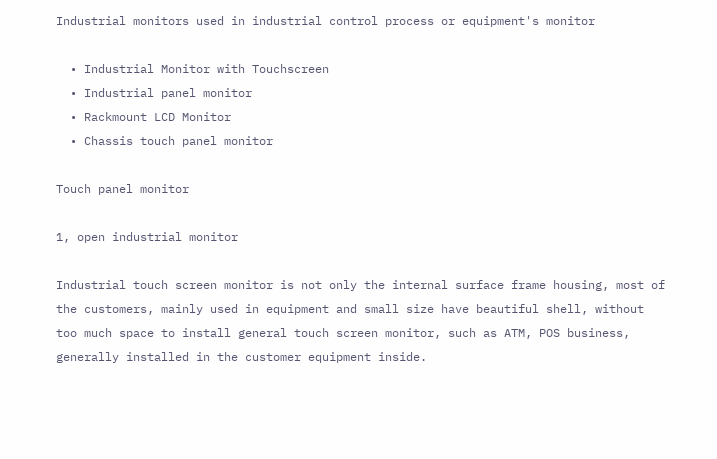Industrial monitors used in industrial control process or equipment's monitor

  • Industrial Monitor with Touchscreen
  • Industrial panel monitor
  • Rackmount LCD Monitor
  • Chassis touch panel monitor

Touch panel monitor

1, open industrial monitor

Industrial touch screen monitor is not only the internal surface frame housing, most of the customers, mainly used in equipment and small size have beautiful shell, without too much space to install general touch screen monitor, such as ATM, POS business, generally installed in the customer equipment inside.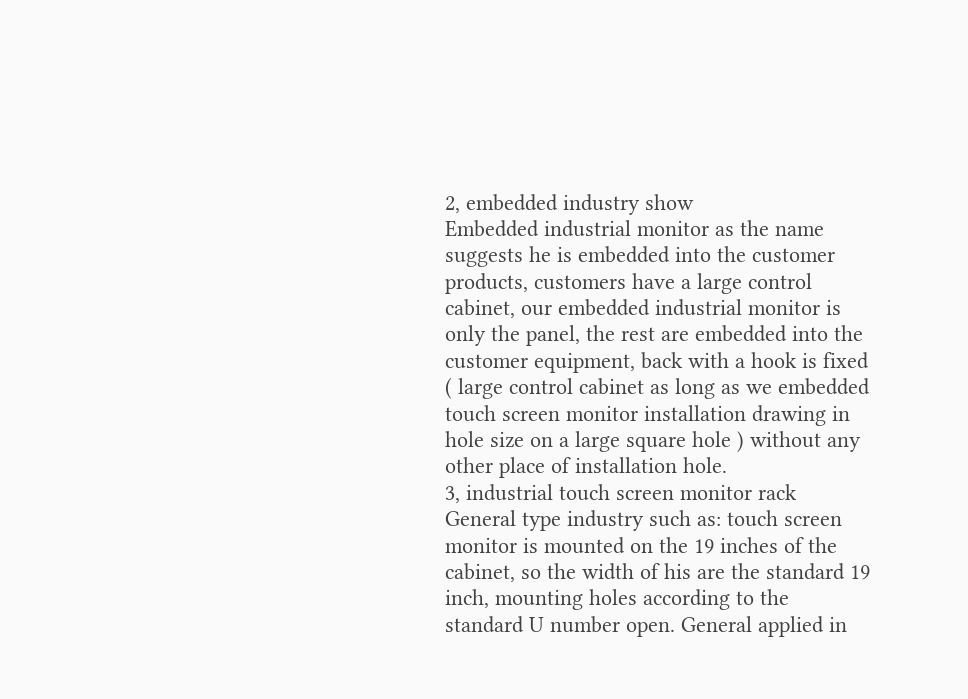2, embedded industry show
Embedded industrial monitor as the name suggests he is embedded into the customer products, customers have a large control cabinet, our embedded industrial monitor is only the panel, the rest are embedded into the customer equipment, back with a hook is fixed ( large control cabinet as long as we embedded touch screen monitor installation drawing in hole size on a large square hole ) without any other place of installation hole.
3, industrial touch screen monitor rack
General type industry such as: touch screen monitor is mounted on the 19 inches of the cabinet, so the width of his are the standard 19 inch, mounting holes according to the standard U number open. General applied in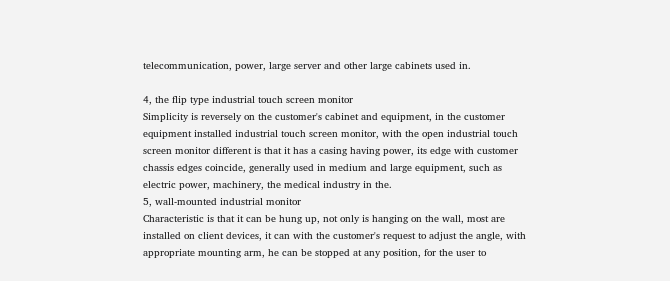telecommunication, power, large server and other large cabinets used in.

4, the flip type industrial touch screen monitor
Simplicity is reversely on the customer's cabinet and equipment, in the customer equipment installed industrial touch screen monitor, with the open industrial touch screen monitor different is that it has a casing having power, its edge with customer chassis edges coincide, generally used in medium and large equipment, such as electric power, machinery, the medical industry in the.
5, wall-mounted industrial monitor
Characteristic is that it can be hung up, not only is hanging on the wall, most are installed on client devices, it can with the customer's request to adjust the angle, with appropriate mounting arm, he can be stopped at any position, for the user to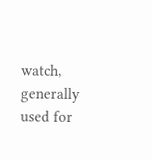watch, generally used for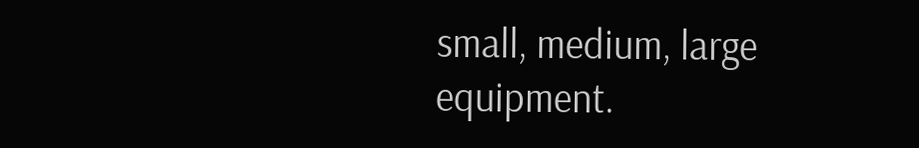small, medium, large equipment.